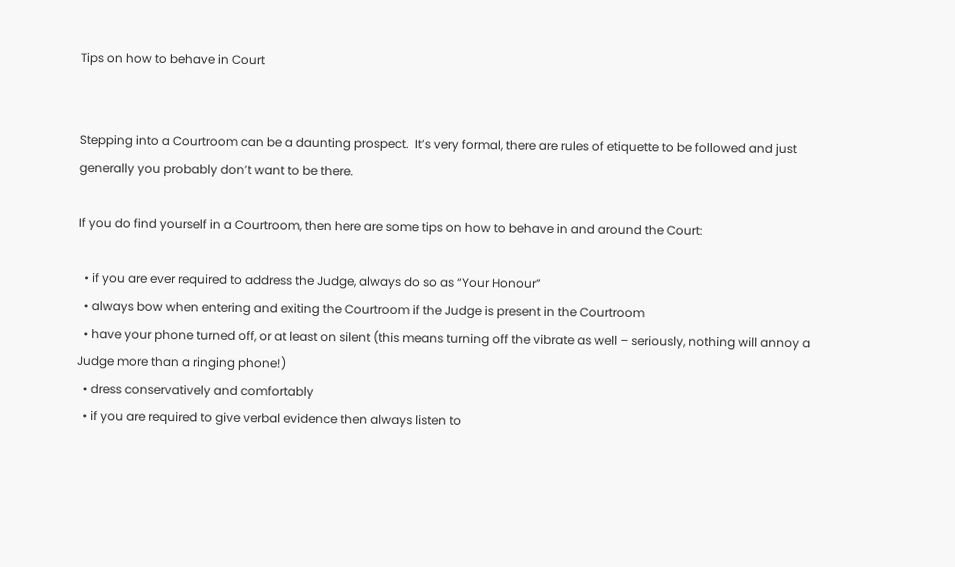Tips on how to behave in Court


Stepping into a Courtroom can be a daunting prospect.  It’s very formal, there are rules of etiquette to be followed and just generally you probably don’t want to be there.

If you do find yourself in a Courtroom, then here are some tips on how to behave in and around the Court:

  • if you are ever required to address the Judge, always do so as “Your Honour”
  • always bow when entering and exiting the Courtroom if the Judge is present in the Courtroom
  • have your phone turned off, or at least on silent (this means turning off the vibrate as well – seriously, nothing will annoy a Judge more than a ringing phone!)
  • dress conservatively and comfortably
  • if you are required to give verbal evidence then always listen to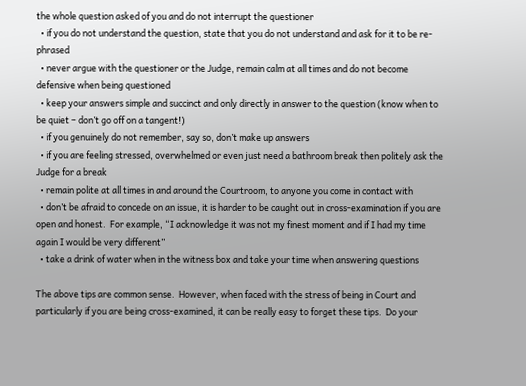the whole question asked of you and do not interrupt the questioner
  • if you do not understand the question, state that you do not understand and ask for it to be re-phrased
  • never argue with the questioner or the Judge, remain calm at all times and do not become defensive when being questioned
  • keep your answers simple and succinct and only directly in answer to the question (know when to be quiet – don’t go off on a tangent!)
  • if you genuinely do not remember, say so, don’t make up answers
  • if you are feeling stressed, overwhelmed or even just need a bathroom break then politely ask the Judge for a break
  • remain polite at all times in and around the Courtroom, to anyone you come in contact with
  • don’t be afraid to concede on an issue, it is harder to be caught out in cross-examination if you are open and honest.  For example, “I acknowledge it was not my finest moment and if I had my time again I would be very different”
  • take a drink of water when in the witness box and take your time when answering questions

The above tips are common sense.  However, when faced with the stress of being in Court and particularly if you are being cross-examined, it can be really easy to forget these tips.  Do your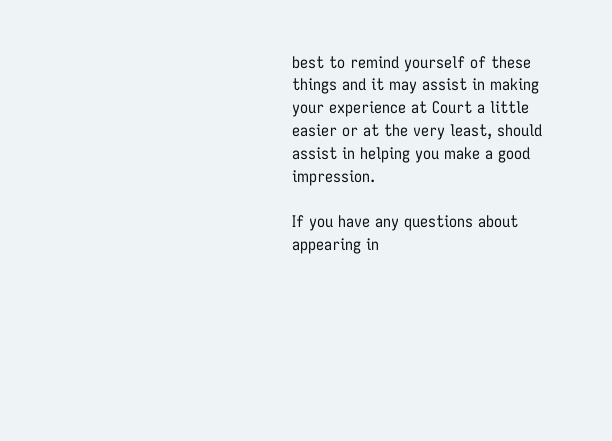best to remind yourself of these things and it may assist in making your experience at Court a little easier or at the very least, should assist in helping you make a good impression.

If you have any questions about appearing in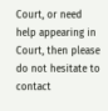Court, or need help appearing in Court, then please do not hesitate to contact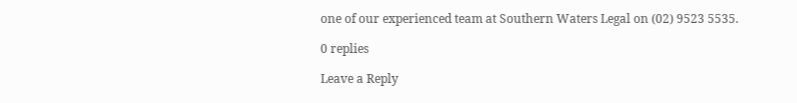one of our experienced team at Southern Waters Legal on (02) 9523 5535.

0 replies

Leave a Reply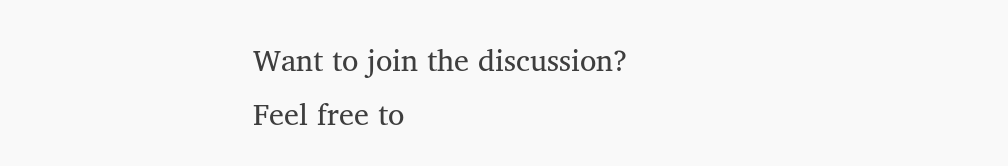Want to join the discussion?
Feel free to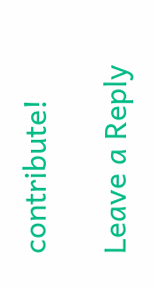contribute!

Leave a Reply